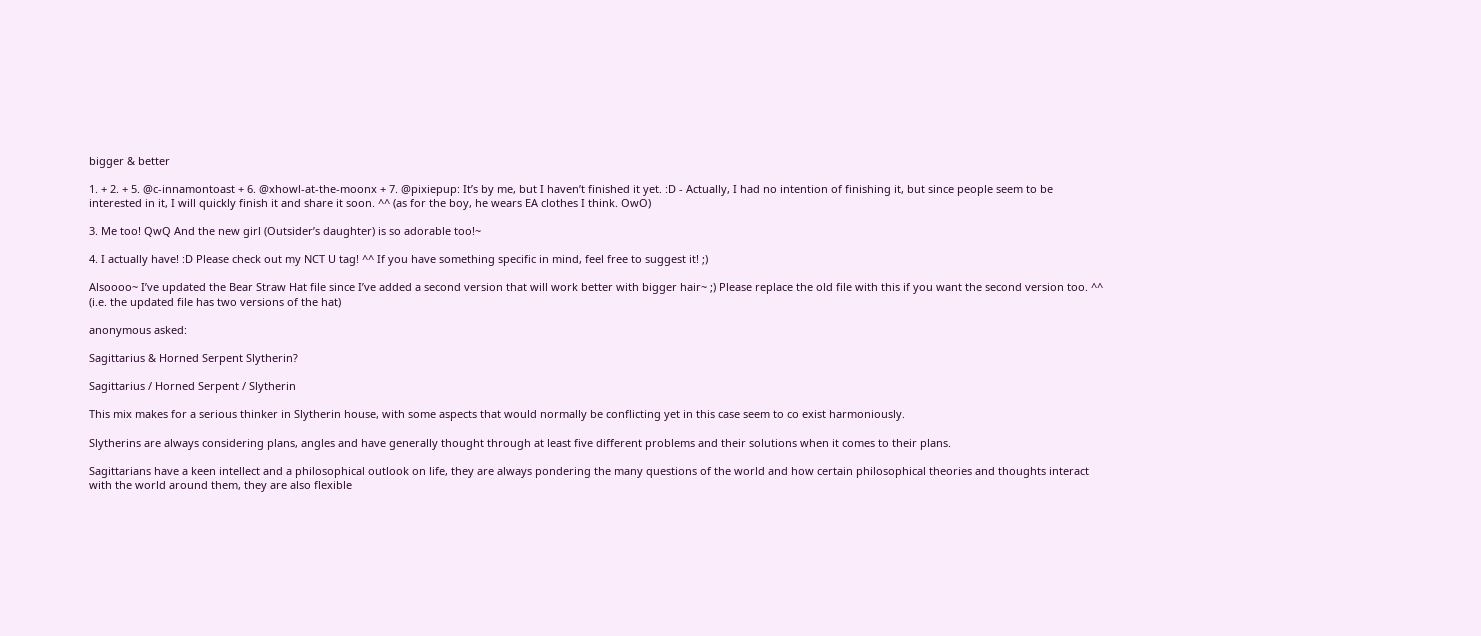bigger & better

1. + 2. + 5. @c-innamontoast + 6. @xhowl-at-the-moonx + 7. @pixiepup: It’s by me, but I haven’t finished it yet. :D - Actually, I had no intention of finishing it, but since people seem to be interested in it, I will quickly finish it and share it soon. ^^ (as for the boy, he wears EA clothes I think. OwO)

3. Me too! QwQ And the new girl (Outsider’s daughter) is so adorable too!~

4. I actually have! :D Please check out my NCT U tag! ^^ If you have something specific in mind, feel free to suggest it! ;)

Alsoooo~ I’ve updated the Bear Straw Hat file since I’ve added a second version that will work better with bigger hair~ ;) Please replace the old file with this if you want the second version too. ^^ (i.e. the updated file has two versions of the hat)

anonymous asked:

Sagittarius & Horned Serpent Slytherin?

Sagittarius / Horned Serpent / Slytherin

This mix makes for a serious thinker in Slytherin house, with some aspects that would normally be conflicting yet in this case seem to co exist harmoniously.

Slytherins are always considering plans, angles and have generally thought through at least five different problems and their solutions when it comes to their plans.

Sagittarians have a keen intellect and a philosophical outlook on life, they are always pondering the many questions of the world and how certain philosophical theories and thoughts interact with the world around them, they are also flexible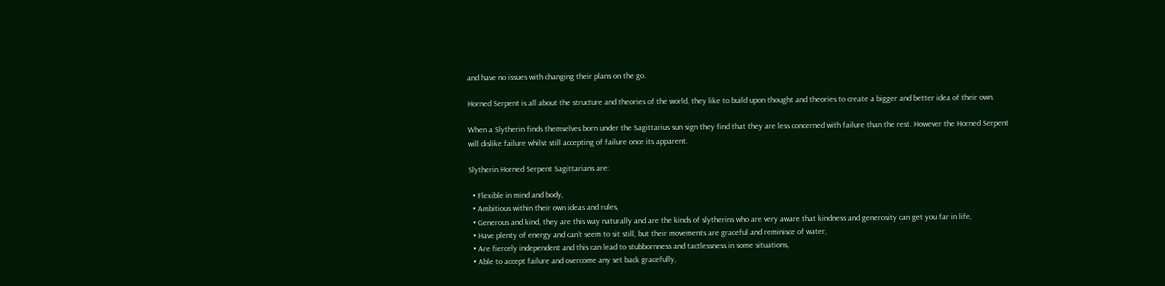and have no issues with changing their plans on the go.

Horned Serpent is all about the structure and theories of the world, they like to build upon thought and theories to create a bigger and better idea of their own.

When a Slytherin finds themselves born under the Sagittarius sun sign they find that they are less concerned with failure than the rest. However the Horned Serpent will dislike failure whilst still accepting of failure once its apparent.

Slytherin Horned Serpent Sagittarians are:

  • Flexible in mind and body,
  • Ambitious within their own ideas and rules,
  • Generous and kind, they are this way naturally and are the kinds of slytherins who are very aware that kindness and generosity can get you far in life,
  • Have plenty of energy and can’t seem to sit still, but their movements are graceful and reminisce of water,
  • Are fiercely independent and this can lead to stubbornness and tactlessness in some situations,
  • Able to accept failure and overcome any set back gracefully,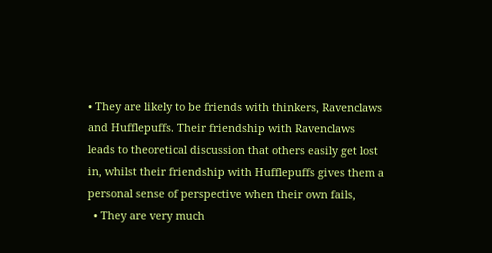• They are likely to be friends with thinkers, Ravenclaws and Hufflepuffs. Their friendship with Ravenclaws leads to theoretical discussion that others easily get lost in, whilst their friendship with Hufflepuffs gives them a personal sense of perspective when their own fails,
  • They are very much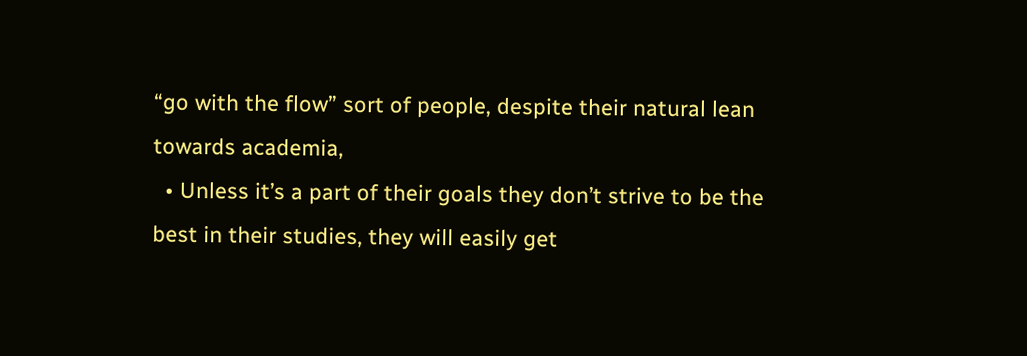“go with the flow” sort of people, despite their natural lean towards academia,
  • Unless it’s a part of their goals they don’t strive to be the best in their studies, they will easily get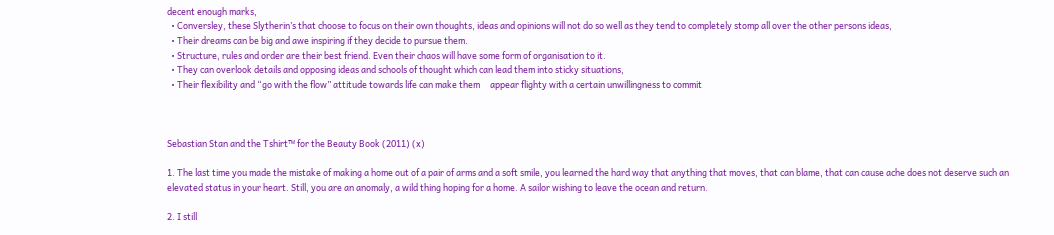decent enough marks,
  • Conversley, these Slytherin’s that choose to focus on their own thoughts, ideas and opinions will not do so well as they tend to completely stomp all over the other persons ideas,
  • Their dreams can be big and awe inspiring if they decide to pursue them.
  • Structure, rules and order are their best friend. Even their chaos will have some form of organisation to it.
  • They can overlook details and opposing ideas and schools of thought which can lead them into sticky situations,
  • Their flexibility and “go with the flow” attitude towards life can make them     appear flighty with a certain unwillingness to commit



Sebastian Stan and the Tshirt™ for the Beauty Book (2011) (x)

1. The last time you made the mistake of making a home out of a pair of arms and a soft smile, you learned the hard way that anything that moves, that can blame, that can cause ache does not deserve such an elevated status in your heart. Still, you are an anomaly, a wild thing hoping for a home. A sailor wishing to leave the ocean and return.

2. I still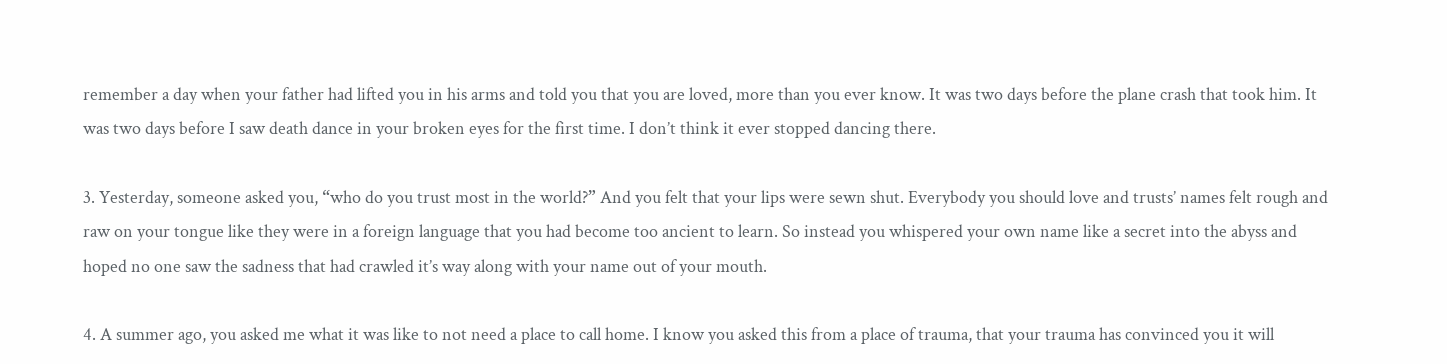remember a day when your father had lifted you in his arms and told you that you are loved, more than you ever know. It was two days before the plane crash that took him. It was two days before I saw death dance in your broken eyes for the first time. I don’t think it ever stopped dancing there.

3. Yesterday, someone asked you, “who do you trust most in the world?” And you felt that your lips were sewn shut. Everybody you should love and trusts’ names felt rough and raw on your tongue like they were in a foreign language that you had become too ancient to learn. So instead you whispered your own name like a secret into the abyss and hoped no one saw the sadness that had crawled it’s way along with your name out of your mouth.

4. A summer ago, you asked me what it was like to not need a place to call home. I know you asked this from a place of trauma, that your trauma has convinced you it will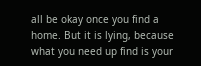all be okay once you find a home. But it is lying, because what you need up find is your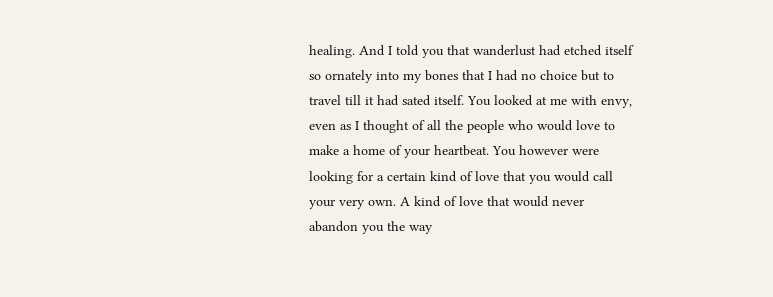healing. And I told you that wanderlust had etched itself so ornately into my bones that I had no choice but to travel till it had sated itself. You looked at me with envy, even as I thought of all the people who would love to make a home of your heartbeat. You however were looking for a certain kind of love that you would call your very own. A kind of love that would never abandon you the way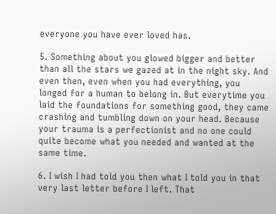everyone you have ever loved has.

5. Something about you glowed bigger and better than all the stars we gazed at in the night sky. And even then, even when you had everything, you longed for a human to belong in. But everytime you laid the foundations for something good, they came crashing and tumbling down on your head. Because your trauma is a perfectionist and no one could quite become what you needed and wanted at the same time.

6. I wish I had told you then what I told you in that very last letter before I left. That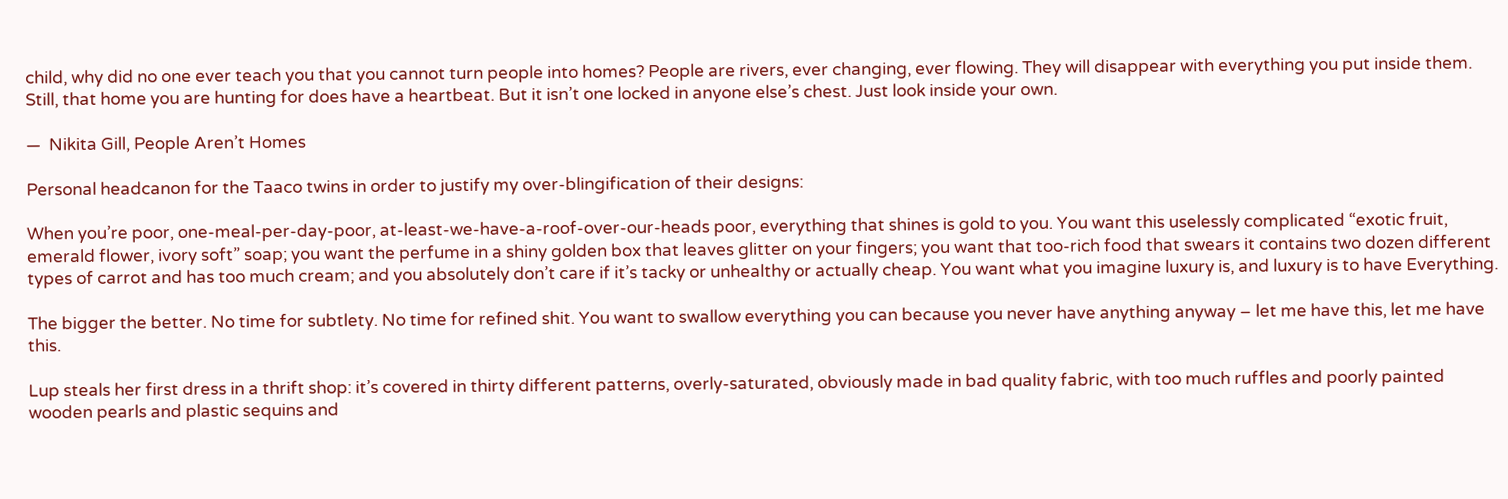child, why did no one ever teach you that you cannot turn people into homes? People are rivers, ever changing, ever flowing. They will disappear with everything you put inside them. Still, that home you are hunting for does have a heartbeat. But it isn’t one locked in anyone else’s chest. Just look inside your own.

—  Nikita Gill, People Aren’t Homes

Personal headcanon for the Taaco twins in order to justify my over-blingification of their designs:

When you’re poor, one-meal-per-day-poor, at-least-we-have-a-roof-over-our-heads poor, everything that shines is gold to you. You want this uselessly complicated “exotic fruit, emerald flower, ivory soft” soap; you want the perfume in a shiny golden box that leaves glitter on your fingers; you want that too-rich food that swears it contains two dozen different types of carrot and has too much cream; and you absolutely don’t care if it’s tacky or unhealthy or actually cheap. You want what you imagine luxury is, and luxury is to have Everything.

The bigger the better. No time for subtlety. No time for refined shit. You want to swallow everything you can because you never have anything anyway – let me have this, let me have this.

Lup steals her first dress in a thrift shop: it’s covered in thirty different patterns, overly-saturated, obviously made in bad quality fabric, with too much ruffles and poorly painted wooden pearls and plastic sequins and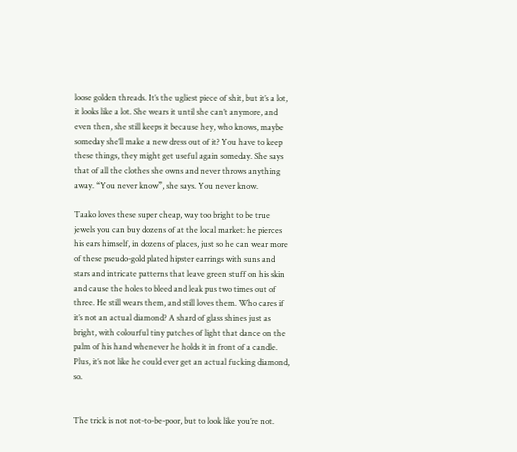loose golden threads. It’s the ugliest piece of shit, but it’s a lot, it looks like a lot. She wears it until she can’t anymore, and even then, she still keeps it because hey, who knows, maybe someday she’ll make a new dress out of it? You have to keep these things, they might get useful again someday. She says that of all the clothes she owns and never throws anything away. “You never know”, she says. You never know.

Taako loves these super cheap, way too bright to be true jewels you can buy dozens of at the local market: he pierces his ears himself, in dozens of places, just so he can wear more of these pseudo-gold plated hipster earrings with suns and stars and intricate patterns that leave green stuff on his skin and cause the holes to bleed and leak pus two times out of three. He still wears them, and still loves them. Who cares if it’s not an actual diamond? A shard of glass shines just as bright, with colourful tiny patches of light that dance on the palm of his hand whenever he holds it in front of a candle. Plus, it’s not like he could ever get an actual fucking diamond, so.


The trick is not not-to-be-poor, but to look like you’re not.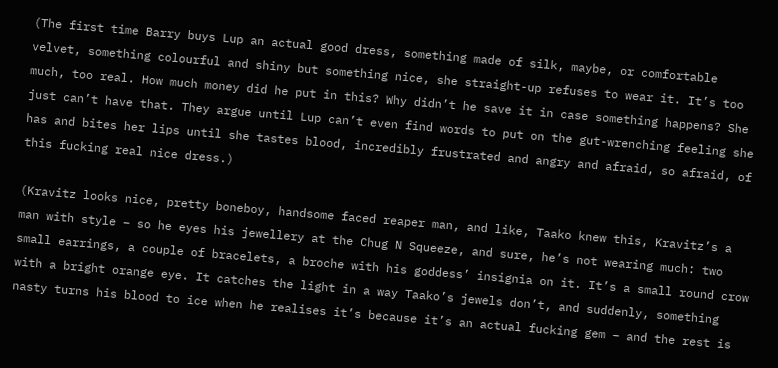(The first time Barry buys Lup an actual good dress, something made of silk, maybe, or comfortable velvet, something colourful and shiny but something nice, she straight-up refuses to wear it. It’s too much, too real. How much money did he put in this? Why didn’t he save it in case something happens? She just can’t have that. They argue until Lup can’t even find words to put on the gut-wrenching feeling she has and bites her lips until she tastes blood, incredibly frustrated and angry and afraid, so afraid, of this fucking real nice dress.)

(Kravitz looks nice, pretty boneboy, handsome faced reaper man, and like, Taako knew this, Kravitz’s a man with style – so he eyes his jewellery at the Chug N Squeeze, and sure, he’s not wearing much: two small earrings, a couple of bracelets, a broche with his goddess’ insignia on it. It’s a small round crow with a bright orange eye. It catches the light in a way Taako’s jewels don’t, and suddenly, something nasty turns his blood to ice when he realises it’s because it’s an actual fucking gem – and the rest is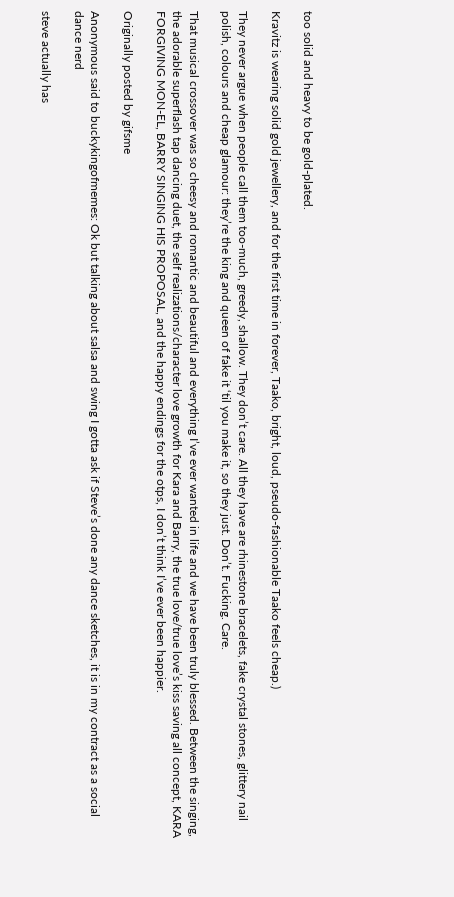too solid and heavy to be gold-plated.

Kravitz is wearing solid gold jewellery, and for the first time in forever, Taako, bright, loud, pseudo-fashionable Taako feels cheap.)

They never argue when people call them too-much, greedy, shallow. They don’t care. All they have are rhinestone bracelets, fake crystal stones, glittery nail polish, colours and cheap glamour: they’re the king and queen of fake it ‘til you make it, so they just. Don’t. Fucking. Care.

That musical crossover was so cheesy and romantic and beautiful and everything I’ve ever wanted in life and we have been truly blessed. Between the singing, the adorable superflash tap dancing duet, the self realizations/character love growth for Kara and Barry, the true love/true love’s kiss saving all concept, KARA FORGIVING MON-EL, BARRY SINGING HIS PROPOSAL, and the happy endings for the otps, I don’t think I’ve ever been happier.

Originally posted by gifsme

Anonymous said to buckykingofmemes: Ok but talking about salsa and swing I gotta ask if Steve’s done any dance sketches, it is in my contract as a social dance nerd

steve actually has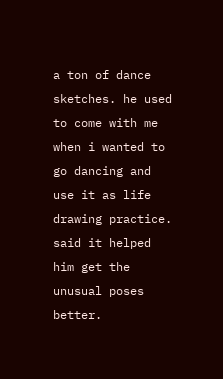a ton of dance sketches. he used to come with me when i wanted to go dancing and use it as life drawing practice. said it helped him get the unusual poses better.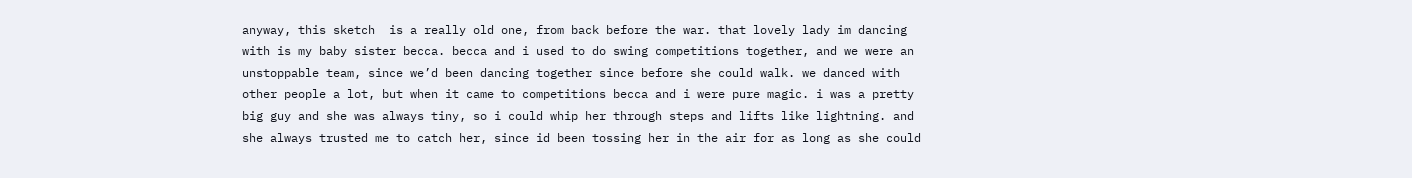anyway, this sketch  is a really old one, from back before the war. that lovely lady im dancing with is my baby sister becca. becca and i used to do swing competitions together, and we were an unstoppable team, since we’d been dancing together since before she could walk. we danced with other people a lot, but when it came to competitions becca and i were pure magic. i was a pretty big guy and she was always tiny, so i could whip her through steps and lifts like lightning. and she always trusted me to catch her, since id been tossing her in the air for as long as she could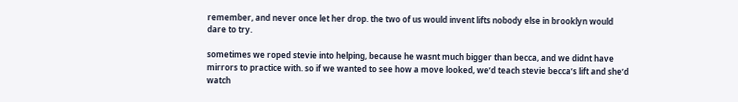remember, and never once let her drop. the two of us would invent lifts nobody else in brooklyn would dare to try.

sometimes we roped stevie into helping, because he wasnt much bigger than becca, and we didnt have mirrors to practice with. so if we wanted to see how a move looked, we’d teach stevie becca’s lift and she’d watch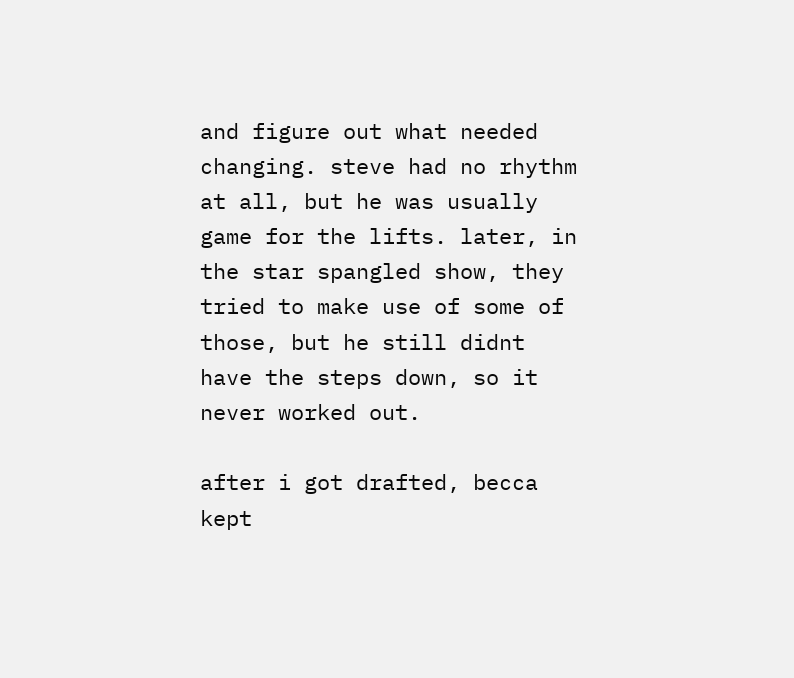and figure out what needed changing. steve had no rhythm at all, but he was usually game for the lifts. later, in the star spangled show, they tried to make use of some of those, but he still didnt have the steps down, so it never worked out.

after i got drafted, becca kept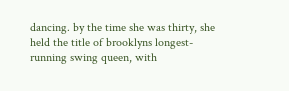dancing. by the time she was thirty, she held the title of brooklyns longest-running swing queen, with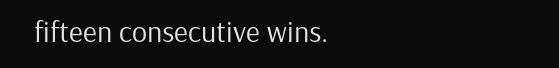fifteen consecutive wins.